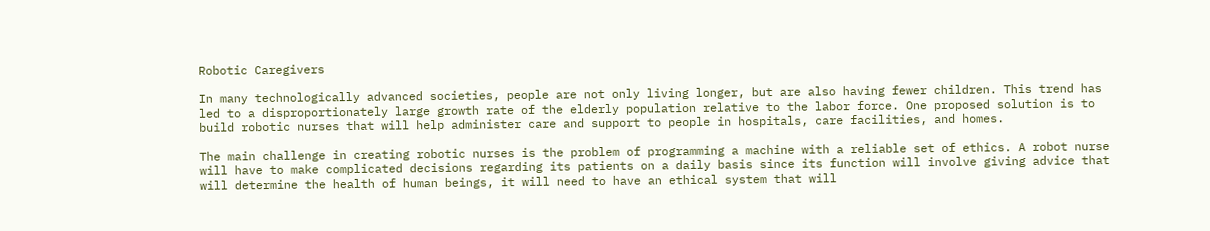Robotic Caregivers

In many technologically advanced societies, people are not only living longer, but are also having fewer children. This trend has led to a disproportionately large growth rate of the elderly population relative to the labor force. One proposed solution is to build robotic nurses that will help administer care and support to people in hospitals, care facilities, and homes.

The main challenge in creating robotic nurses is the problem of programming a machine with a reliable set of ethics. A robot nurse will have to make complicated decisions regarding its patients on a daily basis since its function will involve giving advice that will determine the health of human beings, it will need to have an ethical system that will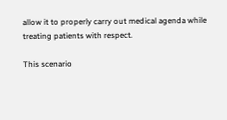allow it to properly carry out medical agenda while treating patients with respect.

This scenario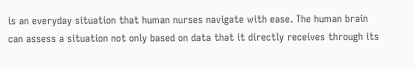is an everyday situation that human nurses navigate with ease. The human brain can assess a situation not only based on data that it directly receives through its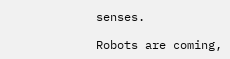senses.

Robots are coming,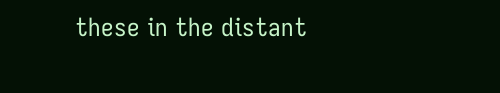these in the distant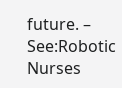future. – See:Robotic Nurses